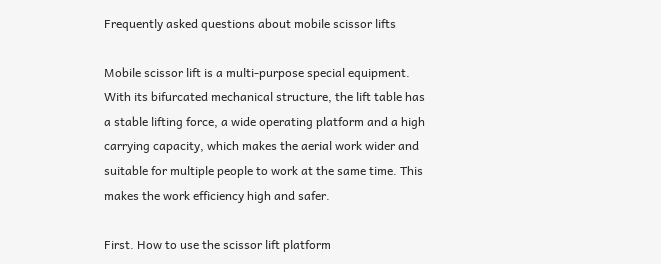Frequently asked questions about mobile scissor lifts

Mobile scissor lift is a multi-purpose special equipment. With its bifurcated mechanical structure, the lift table has a stable lifting force, a wide operating platform and a high carrying capacity, which makes the aerial work wider and suitable for multiple people to work at the same time. This makes the work efficiency high and safer.

First. How to use the scissor lift platform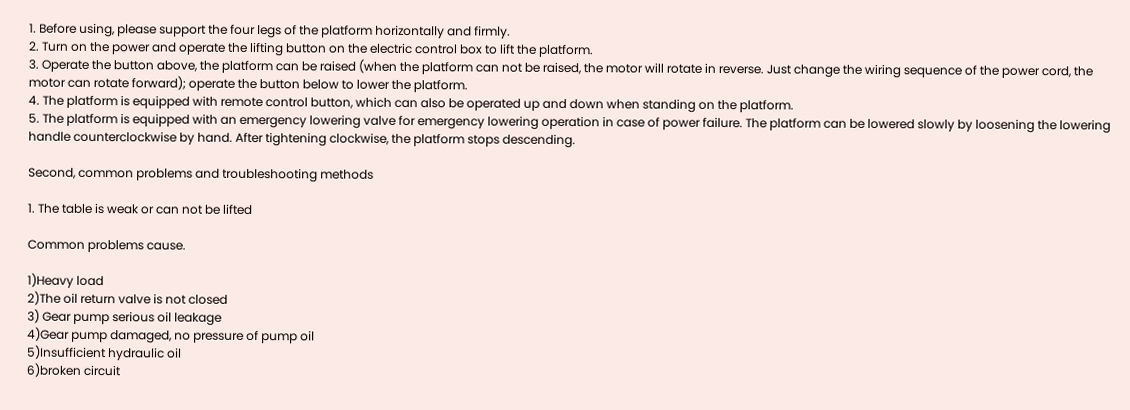1. Before using, please support the four legs of the platform horizontally and firmly.
2. Turn on the power and operate the lifting button on the electric control box to lift the platform.
3. Operate the button above, the platform can be raised (when the platform can not be raised, the motor will rotate in reverse. Just change the wiring sequence of the power cord, the motor can rotate forward); operate the button below to lower the platform.
4. The platform is equipped with remote control button, which can also be operated up and down when standing on the platform.
5. The platform is equipped with an emergency lowering valve for emergency lowering operation in case of power failure. The platform can be lowered slowly by loosening the lowering handle counterclockwise by hand. After tightening clockwise, the platform stops descending.

Second, common problems and troubleshooting methods

1. The table is weak or can not be lifted

Common problems cause.

1)Heavy load
2)The oil return valve is not closed
3) Gear pump serious oil leakage
4)Gear pump damaged, no pressure of pump oil
5)Insufficient hydraulic oil
6)broken circuit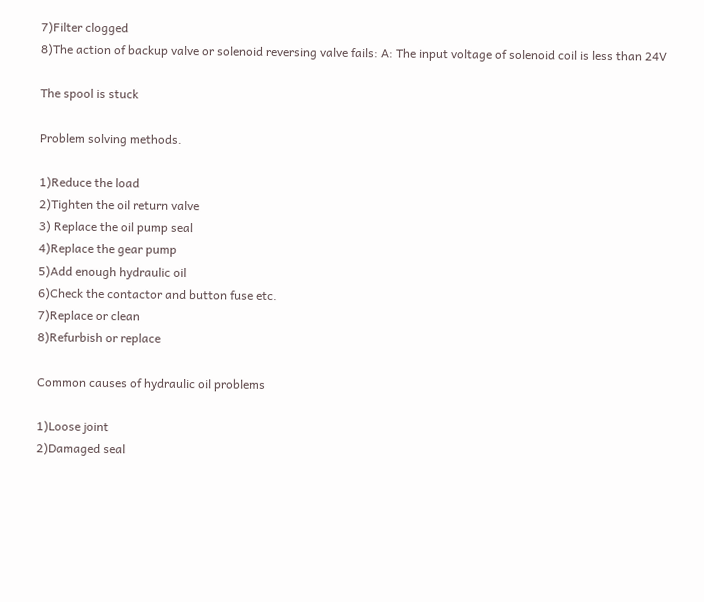7)Filter clogged
8)The action of backup valve or solenoid reversing valve fails: A: The input voltage of solenoid coil is less than 24V

The spool is stuck

Problem solving methods.

1)Reduce the load
2)Tighten the oil return valve
3) Replace the oil pump seal
4)Replace the gear pump
5)Add enough hydraulic oil
6)Check the contactor and button fuse etc.
7)Replace or clean
8)Refurbish or replace

Common causes of hydraulic oil problems

1)Loose joint
2)Damaged seal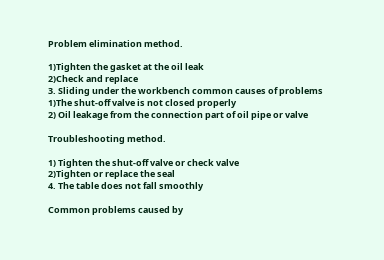Problem elimination method.

1)Tighten the gasket at the oil leak
2)Check and replace
3. Sliding under the workbench common causes of problems
1)The shut-off valve is not closed properly
2) Oil leakage from the connection part of oil pipe or valve

Troubleshooting method.

1) Tighten the shut-off valve or check valve
2)Tighten or replace the seal
4. The table does not fall smoothly

Common problems caused by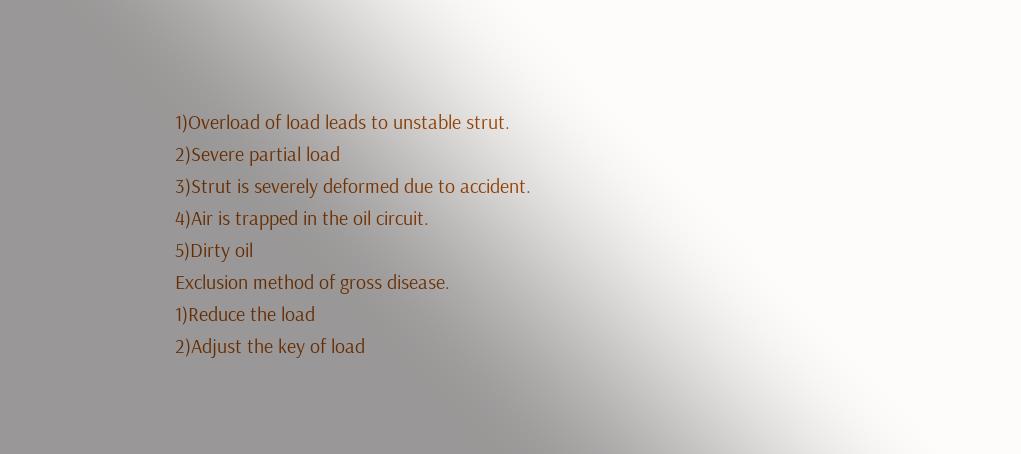1)Overload of load leads to unstable strut.
2)Severe partial load
3)Strut is severely deformed due to accident.
4)Air is trapped in the oil circuit.
5)Dirty oil
Exclusion method of gross disease.
1)Reduce the load
2)Adjust the key of load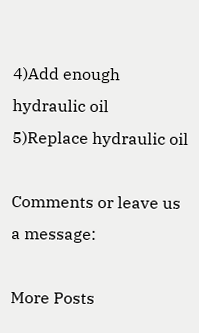4)Add enough hydraulic oil
5)Replace hydraulic oil

Comments or leave us a message:

More Posts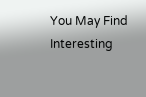You May Find Interesting